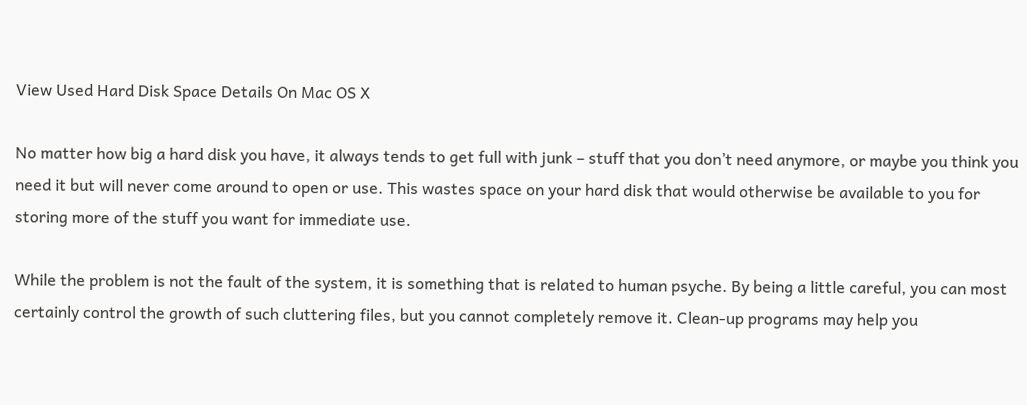View Used Hard Disk Space Details On Mac OS X

No matter how big a hard disk you have, it always tends to get full with junk – stuff that you don’t need anymore, or maybe you think you need it but will never come around to open or use. This wastes space on your hard disk that would otherwise be available to you for storing more of the stuff you want for immediate use.

While the problem is not the fault of the system, it is something that is related to human psyche. By being a little careful, you can most certainly control the growth of such cluttering files, but you cannot completely remove it. Clean-up programs may help you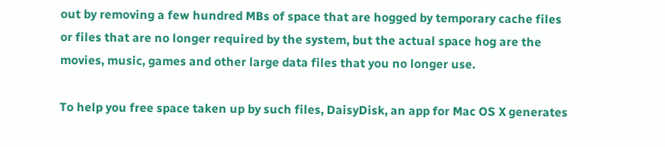out by removing a few hundred MBs of space that are hogged by temporary cache files or files that are no longer required by the system, but the actual space hog are the movies, music, games and other large data files that you no longer use.

To help you free space taken up by such files, DaisyDisk, an app for Mac OS X generates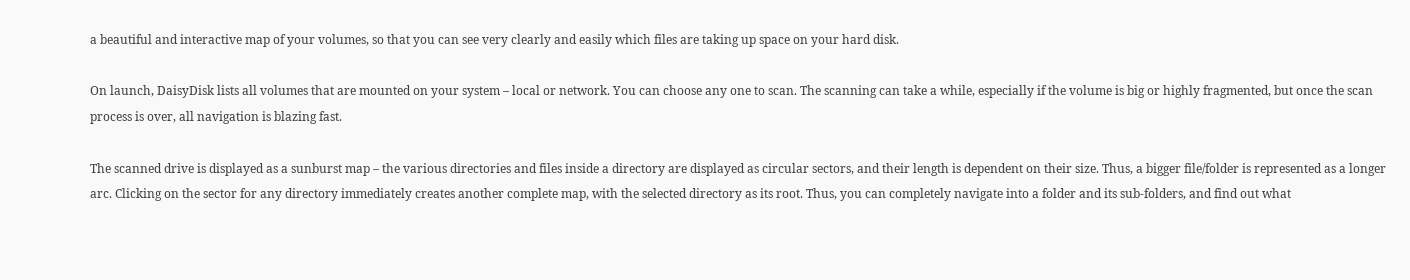a beautiful and interactive map of your volumes, so that you can see very clearly and easily which files are taking up space on your hard disk.

On launch, DaisyDisk lists all volumes that are mounted on your system – local or network. You can choose any one to scan. The scanning can take a while, especially if the volume is big or highly fragmented, but once the scan process is over, all navigation is blazing fast.

The scanned drive is displayed as a sunburst map – the various directories and files inside a directory are displayed as circular sectors, and their length is dependent on their size. Thus, a bigger file/folder is represented as a longer arc. Clicking on the sector for any directory immediately creates another complete map, with the selected directory as its root. Thus, you can completely navigate into a folder and its sub-folders, and find out what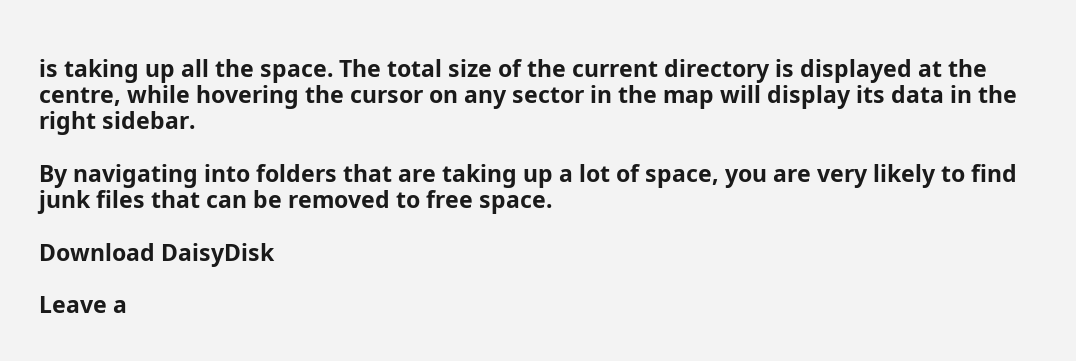is taking up all the space. The total size of the current directory is displayed at the centre, while hovering the cursor on any sector in the map will display its data in the right sidebar.

By navigating into folders that are taking up a lot of space, you are very likely to find junk files that can be removed to free space.

Download DaisyDisk

Leave a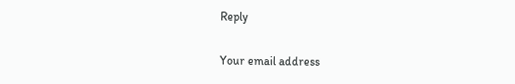Reply

Your email address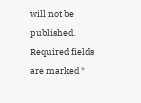will not be published. Required fields are marked *